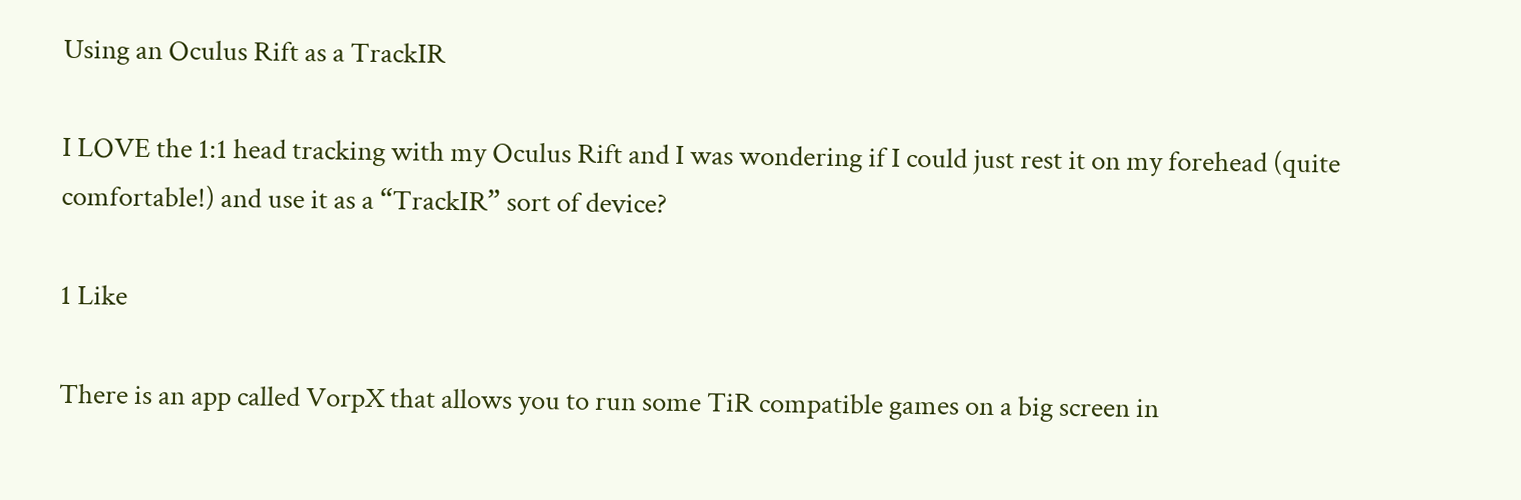Using an Oculus Rift as a TrackIR

I LOVE the 1:1 head tracking with my Oculus Rift and I was wondering if I could just rest it on my forehead (quite comfortable!) and use it as a “TrackIR” sort of device?

1 Like

There is an app called VorpX that allows you to run some TiR compatible games on a big screen in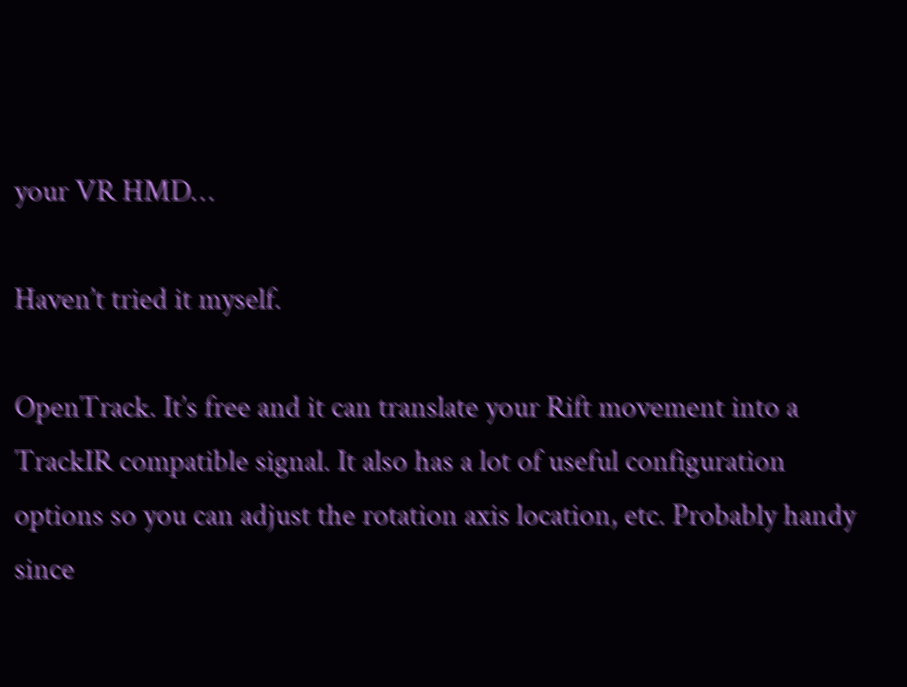your VR HMD…

Haven’t tried it myself.

OpenTrack. It’s free and it can translate your Rift movement into a TrackIR compatible signal. It also has a lot of useful configuration options so you can adjust the rotation axis location, etc. Probably handy since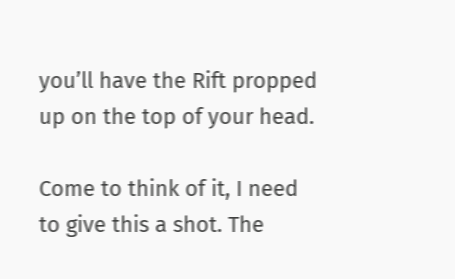you’ll have the Rift propped up on the top of your head.

Come to think of it, I need to give this a shot. The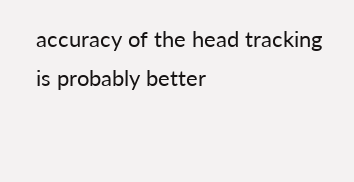accuracy of the head tracking is probably better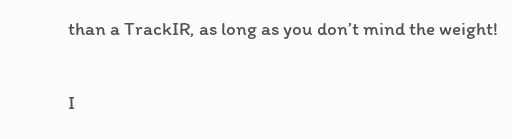than a TrackIR, as long as you don’t mind the weight!


I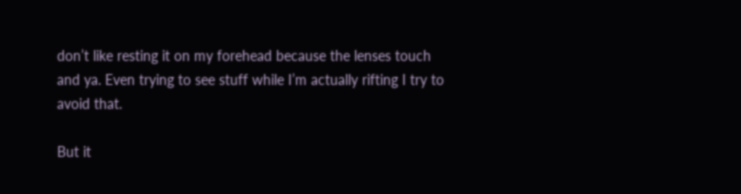don’t like resting it on my forehead because the lenses touch and ya. Even trying to see stuff while I’m actually rifting I try to avoid that.

But it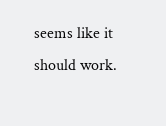seems like it should work.